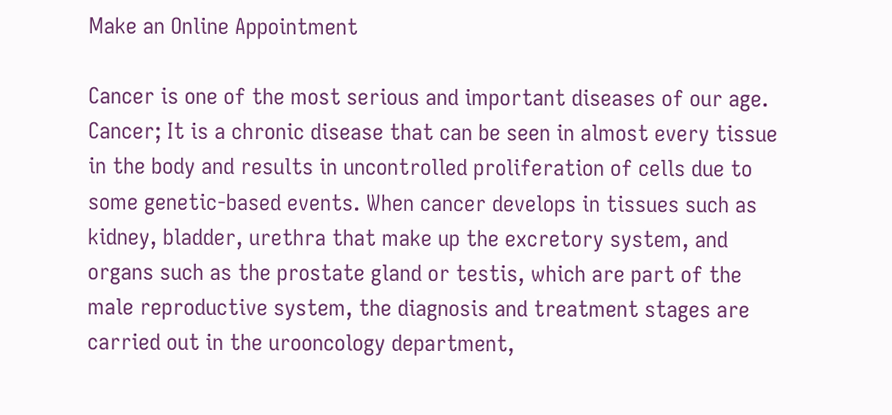Make an Online Appointment

Cancer is one of the most serious and important diseases of our age. Cancer; It is a chronic disease that can be seen in almost every tissue in the body and results in uncontrolled proliferation of cells due to some genetic-based events. When cancer develops in tissues such as kidney, bladder, urethra that make up the excretory system, and organs such as the prostate gland or testis, which are part of the male reproductive system, the diagnosis and treatment stages are carried out in the urooncology department,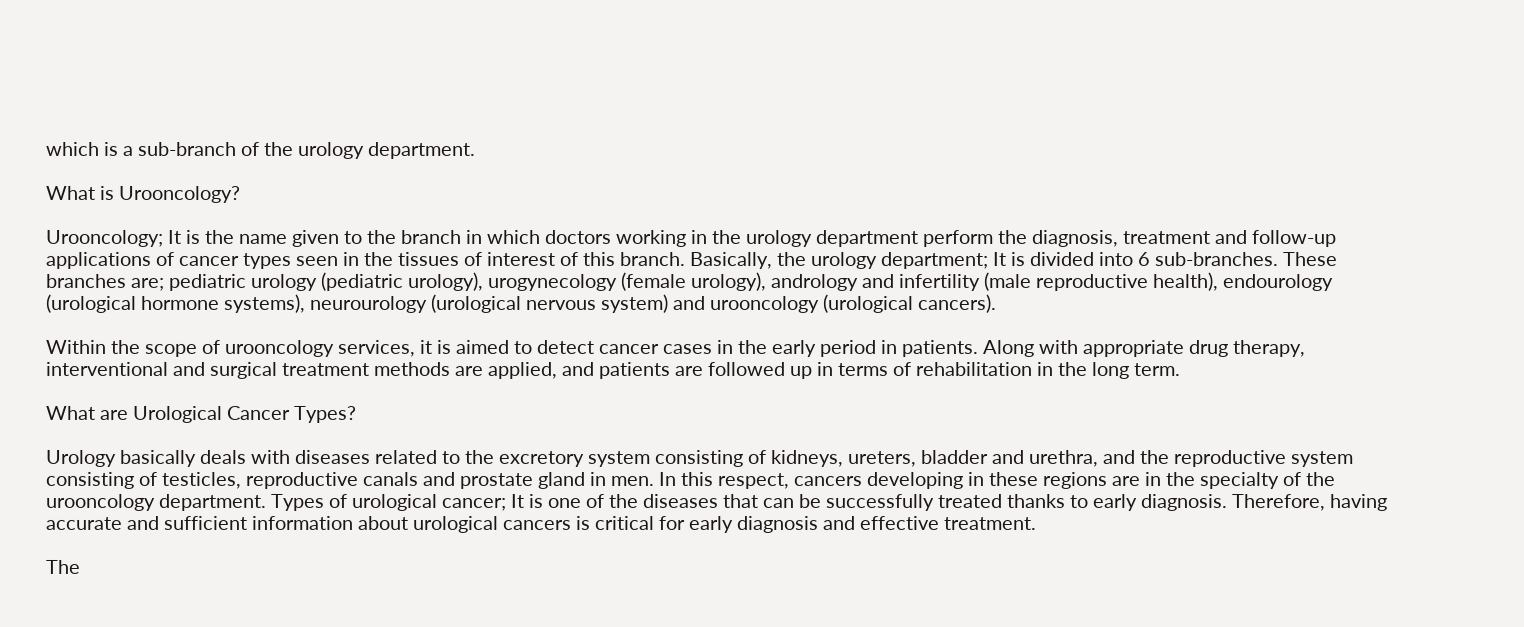which is a sub-branch of the urology department.

What is Urooncology?

Urooncology; It is the name given to the branch in which doctors working in the urology department perform the diagnosis, treatment and follow-up applications of cancer types seen in the tissues of interest of this branch. Basically, the urology department; It is divided into 6 sub-branches. These branches are; pediatric urology (pediatric urology), urogynecology (female urology), andrology and infertility (male reproductive health), endourology (urological hormone systems), neurourology (urological nervous system) and urooncology (urological cancers).

Within the scope of urooncology services, it is aimed to detect cancer cases in the early period in patients. Along with appropriate drug therapy, interventional and surgical treatment methods are applied, and patients are followed up in terms of rehabilitation in the long term.

What are Urological Cancer Types?

Urology basically deals with diseases related to the excretory system consisting of kidneys, ureters, bladder and urethra, and the reproductive system consisting of testicles, reproductive canals and prostate gland in men. In this respect, cancers developing in these regions are in the specialty of the urooncology department. Types of urological cancer; It is one of the diseases that can be successfully treated thanks to early diagnosis. Therefore, having accurate and sufficient information about urological cancers is critical for early diagnosis and effective treatment.

The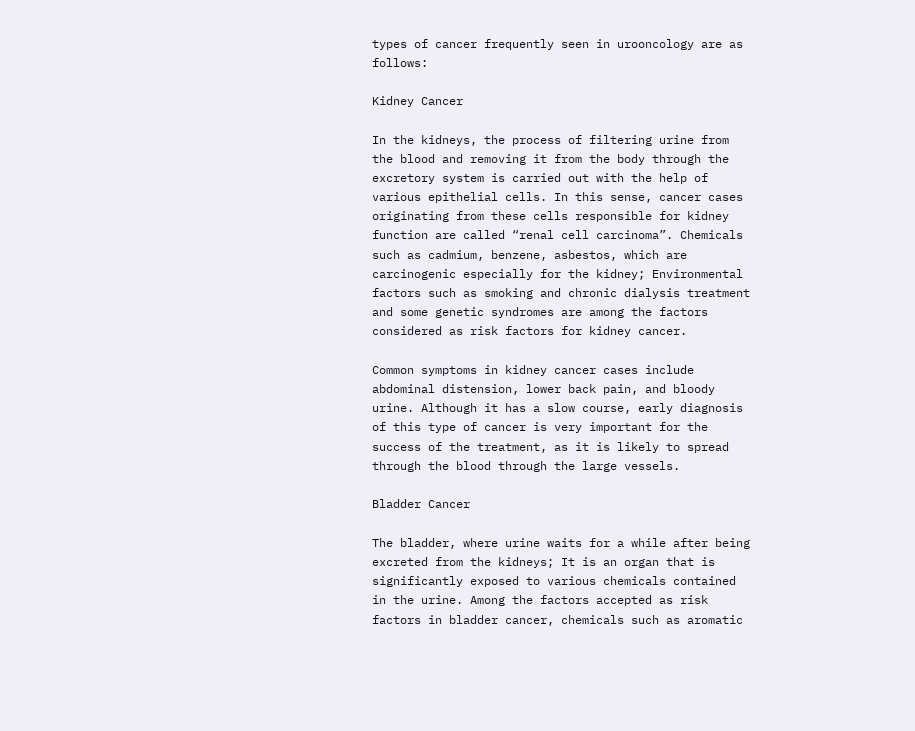types of cancer frequently seen in urooncology are as follows:

Kidney Cancer

In the kidneys, the process of filtering urine from the blood and removing it from the body through the excretory system is carried out with the help of various epithelial cells. In this sense, cancer cases originating from these cells responsible for kidney function are called “renal cell carcinoma”. Chemicals such as cadmium, benzene, asbestos, which are carcinogenic especially for the kidney; Environmental factors such as smoking and chronic dialysis treatment and some genetic syndromes are among the factors considered as risk factors for kidney cancer.

Common symptoms in kidney cancer cases include abdominal distension, lower back pain, and bloody urine. Although it has a slow course, early diagnosis of this type of cancer is very important for the success of the treatment, as it is likely to spread through the blood through the large vessels.

Bladder Cancer

The bladder, where urine waits for a while after being excreted from the kidneys; It is an organ that is significantly exposed to various chemicals contained in the urine. Among the factors accepted as risk factors in bladder cancer, chemicals such as aromatic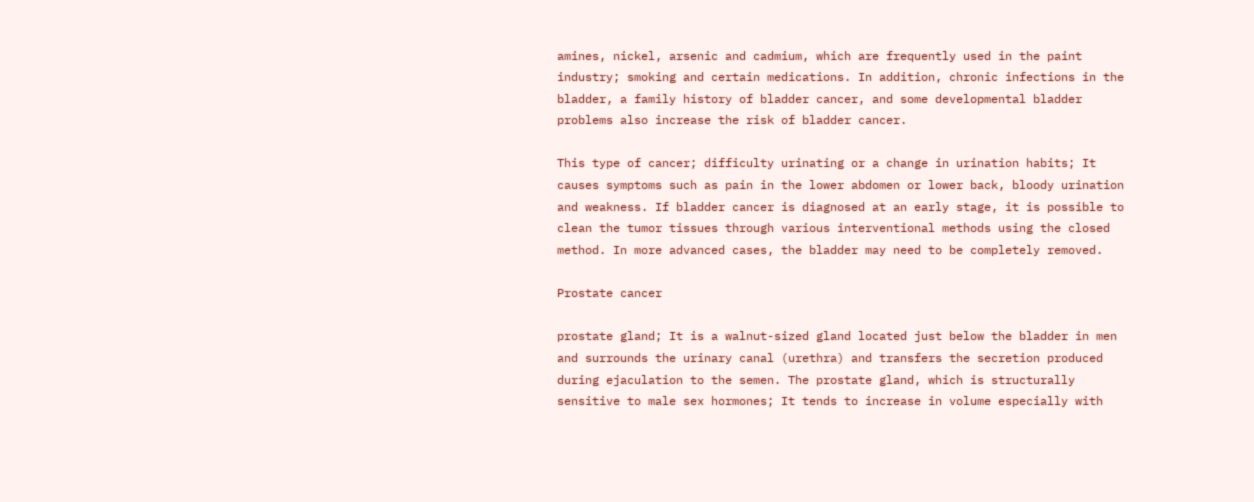amines, nickel, arsenic and cadmium, which are frequently used in the paint industry; smoking and certain medications. In addition, chronic infections in the bladder, a family history of bladder cancer, and some developmental bladder problems also increase the risk of bladder cancer.

This type of cancer; difficulty urinating or a change in urination habits; It causes symptoms such as pain in the lower abdomen or lower back, bloody urination and weakness. If bladder cancer is diagnosed at an early stage, it is possible to clean the tumor tissues through various interventional methods using the closed method. In more advanced cases, the bladder may need to be completely removed.

Prostate cancer

prostate gland; It is a walnut-sized gland located just below the bladder in men and surrounds the urinary canal (urethra) and transfers the secretion produced during ejaculation to the semen. The prostate gland, which is structurally sensitive to male sex hormones; It tends to increase in volume especially with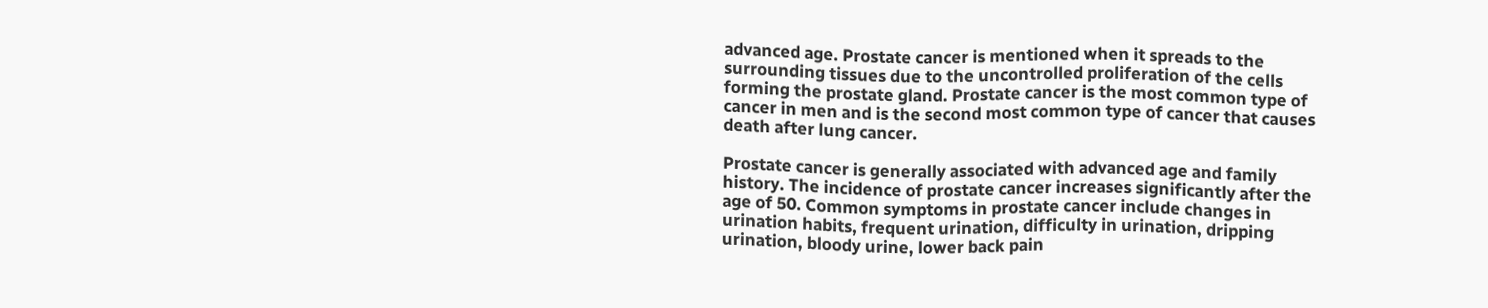advanced age. Prostate cancer is mentioned when it spreads to the surrounding tissues due to the uncontrolled proliferation of the cells forming the prostate gland. Prostate cancer is the most common type of cancer in men and is the second most common type of cancer that causes death after lung cancer.

Prostate cancer is generally associated with advanced age and family history. The incidence of prostate cancer increases significantly after the age of 50. Common symptoms in prostate cancer include changes in urination habits, frequent urination, difficulty in urination, dripping urination, bloody urine, lower back pain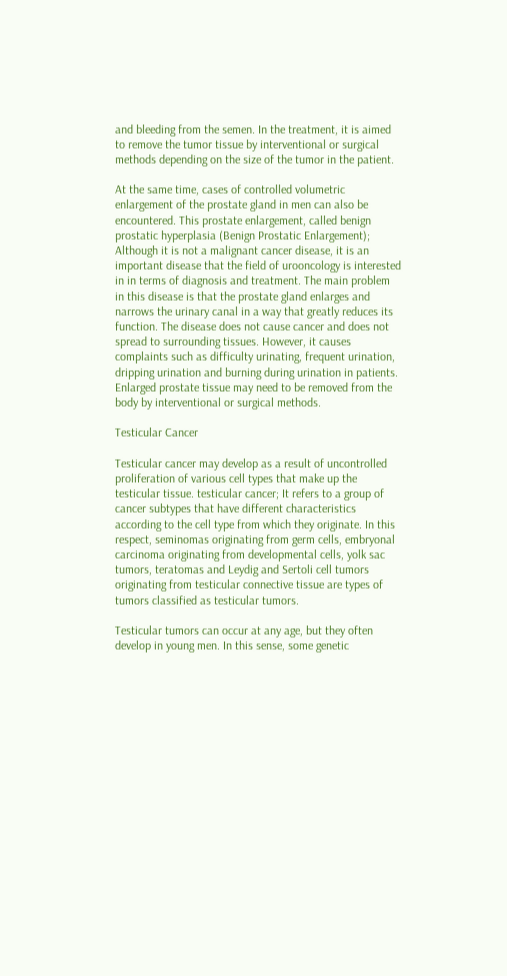and bleeding from the semen. In the treatment, it is aimed to remove the tumor tissue by interventional or surgical methods depending on the size of the tumor in the patient.

At the same time, cases of controlled volumetric enlargement of the prostate gland in men can also be encountered. This prostate enlargement, called benign prostatic hyperplasia (Benign Prostatic Enlargement); Although it is not a malignant cancer disease, it is an important disease that the field of urooncology is interested in in terms of diagnosis and treatment. The main problem in this disease is that the prostate gland enlarges and narrows the urinary canal in a way that greatly reduces its function. The disease does not cause cancer and does not spread to surrounding tissues. However, it causes complaints such as difficulty urinating, frequent urination, dripping urination and burning during urination in patients. Enlarged prostate tissue may need to be removed from the body by interventional or surgical methods.

Testicular Cancer

Testicular cancer may develop as a result of uncontrolled proliferation of various cell types that make up the testicular tissue. testicular cancer; It refers to a group of cancer subtypes that have different characteristics according to the cell type from which they originate. In this respect, seminomas originating from germ cells, embryonal carcinoma originating from developmental cells, yolk sac tumors, teratomas and Leydig and Sertoli cell tumors originating from testicular connective tissue are types of tumors classified as testicular tumors.

Testicular tumors can occur at any age, but they often develop in young men. In this sense, some genetic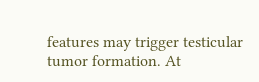features may trigger testicular tumor formation. At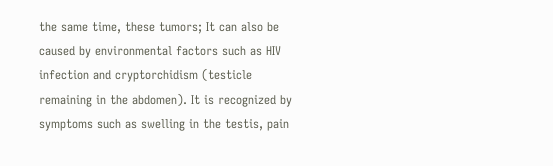the same time, these tumors; It can also be caused by environmental factors such as HIV infection and cryptorchidism (testicle remaining in the abdomen). It is recognized by symptoms such as swelling in the testis, pain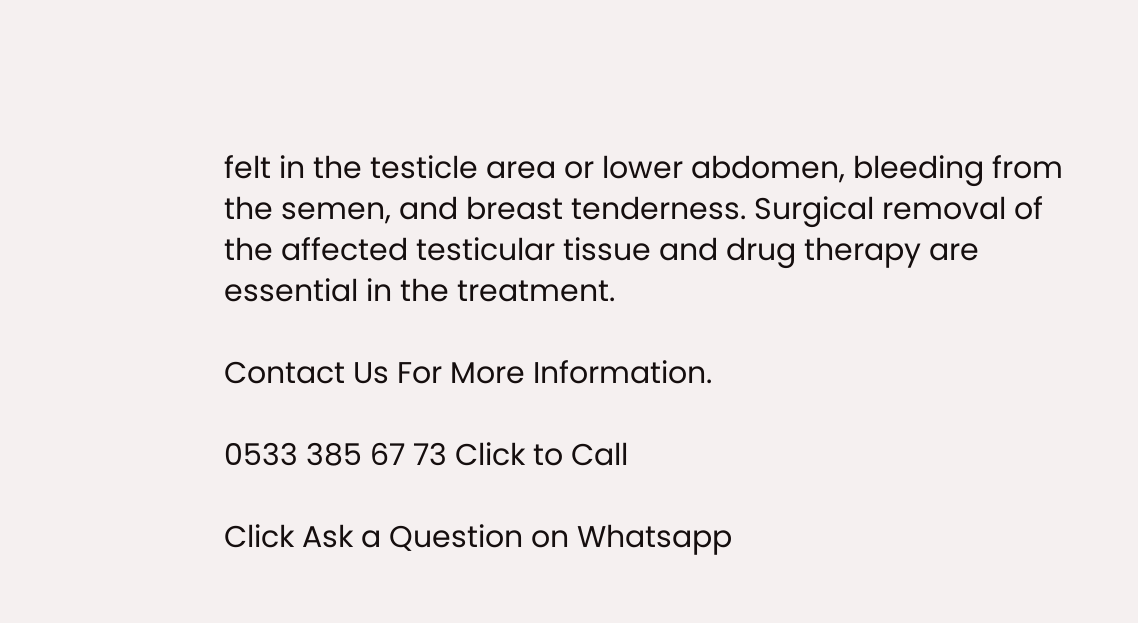felt in the testicle area or lower abdomen, bleeding from the semen, and breast tenderness. Surgical removal of the affected testicular tissue and drug therapy are essential in the treatment.

Contact Us For More Information.

0533 385 67 73 Click to Call

Click Ask a Question on Whatsapp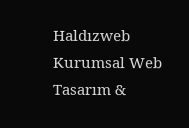Haldızweb Kurumsal Web Tasarım &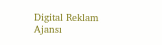Digital Reklam Ajansı